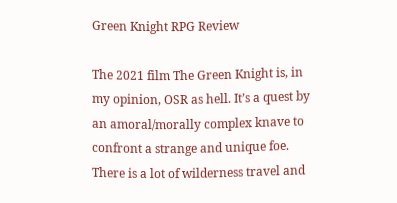Green Knight RPG Review

The 2021 film The Green Knight is, in my opinion, OSR as hell. It’s a quest by an amoral/morally complex knave to confront a strange and unique foe. There is a lot of wilderness travel and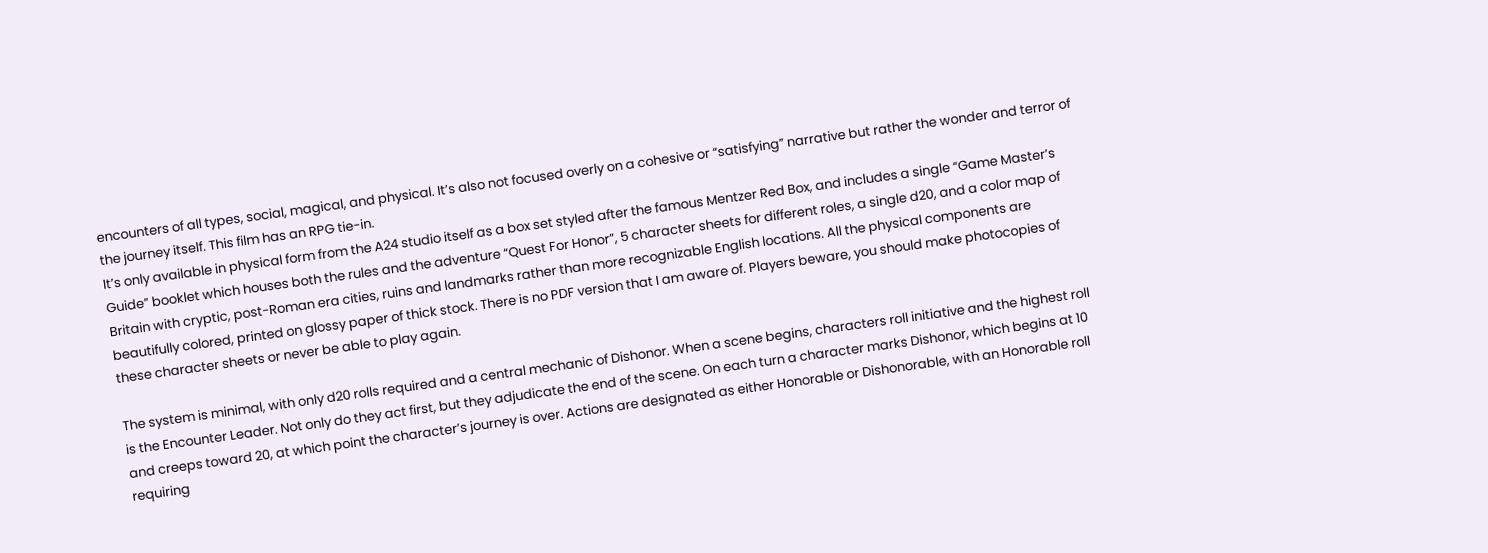encounters of all types, social, magical, and physical. It’s also not focused overly on a cohesive or “satisfying” narrative but rather the wonder and terror of the journey itself. This film has an RPG tie-in.
It’s only available in physical form from the A24 studio itself as a box set styled after the famous Mentzer Red Box, and includes a single “Game Master’s Guide” booklet which houses both the rules and the adventure “Quest For Honor”, 5 character sheets for different roles, a single d20, and a color map of Britain with cryptic, post-Roman era cities, ruins and landmarks rather than more recognizable English locations. All the physical components are beautifully colored, printed on glossy paper of thick stock. There is no PDF version that I am aware of. Players beware, you should make photocopies of these character sheets or never be able to play again.

The system is minimal, with only d20 rolls required and a central mechanic of Dishonor. When a scene begins, characters roll initiative and the highest roll is the Encounter Leader. Not only do they act first, but they adjudicate the end of the scene. On each turn a character marks Dishonor, which begins at 10 and creeps toward 20, at which point the character’s journey is over. Actions are designated as either Honorable or Dishonorable, with an Honorable roll requiring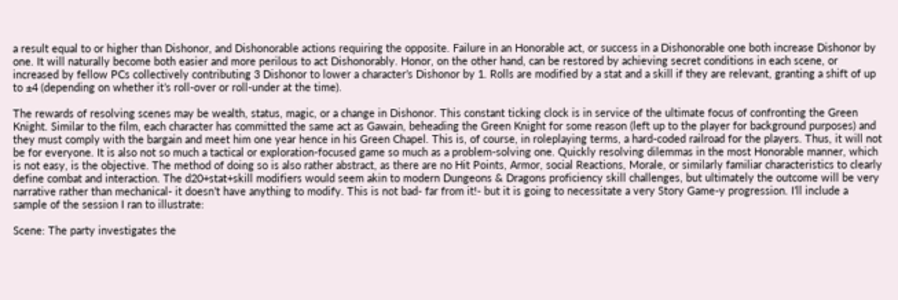a result equal to or higher than Dishonor, and Dishonorable actions requiring the opposite. Failure in an Honorable act, or success in a Dishonorable one both increase Dishonor by one. It will naturally become both easier and more perilous to act Dishonorably. Honor, on the other hand, can be restored by achieving secret conditions in each scene, or increased by fellow PCs collectively contributing 3 Dishonor to lower a character’s Dishonor by 1. Rolls are modified by a stat and a skill if they are relevant, granting a shift of up to ±4 (depending on whether it’s roll-over or roll-under at the time).

The rewards of resolving scenes may be wealth, status, magic, or a change in Dishonor. This constant ticking clock is in service of the ultimate focus of confronting the Green Knight. Similar to the film, each character has committed the same act as Gawain, beheading the Green Knight for some reason (left up to the player for background purposes) and they must comply with the bargain and meet him one year hence in his Green Chapel. This is, of course, in roleplaying terms, a hard-coded railroad for the players. Thus, it will not be for everyone. It is also not so much a tactical or exploration-focused game so much as a problem-solving one. Quickly resolving dilemmas in the most Honorable manner, which is not easy, is the objective. The method of doing so is also rather abstract, as there are no Hit Points, Armor, social Reactions, Morale, or similarly familiar characteristics to clearly define combat and interaction. The d20+stat+skill modifiers would seem akin to modern Dungeons & Dragons proficiency skill challenges, but ultimately the outcome will be very narrative rather than mechanical- it doesn’t have anything to modify. This is not bad- far from it!- but it is going to necessitate a very Story Game-y progression. I’ll include a sample of the session I ran to illustrate:

Scene: The party investigates the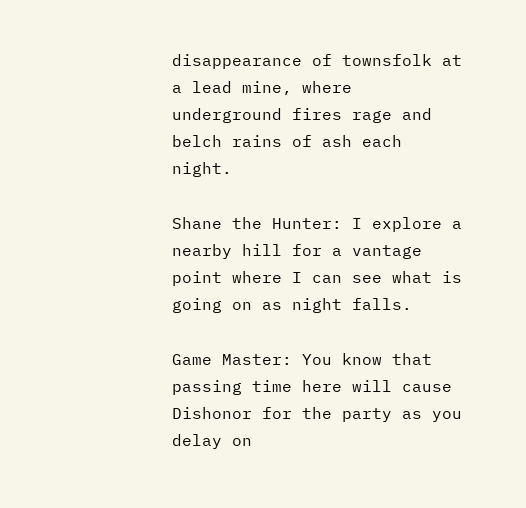disappearance of townsfolk at a lead mine, where underground fires rage and belch rains of ash each night.

Shane the Hunter: I explore a nearby hill for a vantage point where I can see what is going on as night falls.

Game Master: You know that passing time here will cause Dishonor for the party as you delay on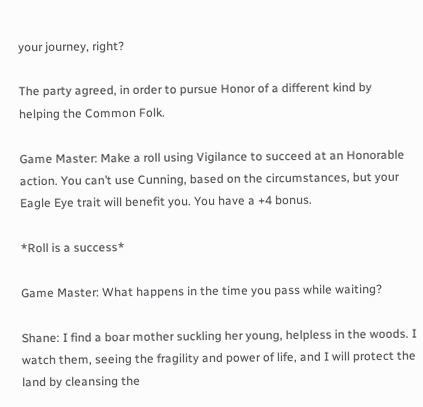your journey, right?

The party agreed, in order to pursue Honor of a different kind by helping the Common Folk.

Game Master: Make a roll using Vigilance to succeed at an Honorable action. You can’t use Cunning, based on the circumstances, but your Eagle Eye trait will benefit you. You have a +4 bonus.

*Roll is a success*

Game Master: What happens in the time you pass while waiting?

Shane: I find a boar mother suckling her young, helpless in the woods. I watch them, seeing the fragility and power of life, and I will protect the land by cleansing the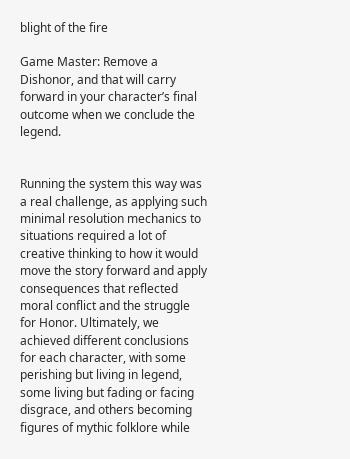blight of the fire

Game Master: Remove a Dishonor, and that will carry forward in your character’s final outcome when we conclude the legend.


Running the system this way was a real challenge, as applying such minimal resolution mechanics to situations required a lot of creative thinking to how it would move the story forward and apply consequences that reflected moral conflict and the struggle for Honor. Ultimately, we achieved different conclusions for each character, with some perishing but living in legend, some living but fading or facing disgrace, and others becoming figures of mythic folklore while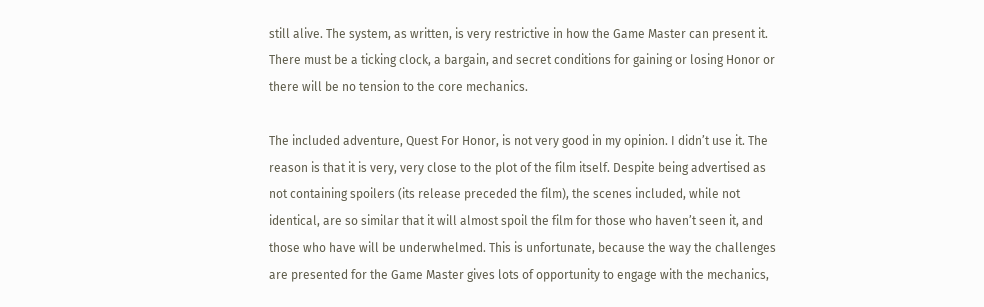still alive. The system, as written, is very restrictive in how the Game Master can present it. There must be a ticking clock, a bargain, and secret conditions for gaining or losing Honor or there will be no tension to the core mechanics.

The included adventure, Quest For Honor, is not very good in my opinion. I didn’t use it. The reason is that it is very, very close to the plot of the film itself. Despite being advertised as not containing spoilers (its release preceded the film), the scenes included, while not identical, are so similar that it will almost spoil the film for those who haven’t seen it, and those who have will be underwhelmed. This is unfortunate, because the way the challenges are presented for the Game Master gives lots of opportunity to engage with the mechanics,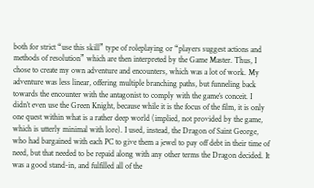both for strict “use this skill” type of roleplaying or “players suggest actions and methods of resolution” which are then interpreted by the Game Master. Thus, I chose to create my own adventure and encounters, which was a lot of work. My adventure was less linear, offering multiple branching paths, but funneling back towards the encounter with the antagonist to comply with the game’s conceit. I didn’t even use the Green Knight, because while it is the focus of the film, it is only one quest within what is a rather deep world (implied, not provided by the game, which is utterly minimal with lore). I used, instead, the Dragon of Saint George, who had bargained with each PC to give them a jewel to pay off debt in their time of need, but that needed to be repaid along with any other terms the Dragon decided. It was a good stand-in, and fulfilled all of the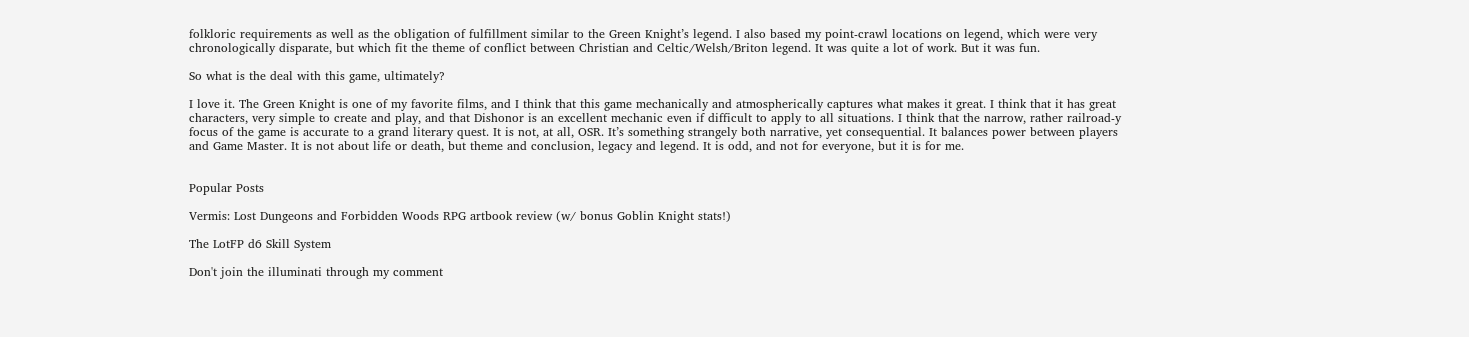folkloric requirements as well as the obligation of fulfillment similar to the Green Knight’s legend. I also based my point-crawl locations on legend, which were very chronologically disparate, but which fit the theme of conflict between Christian and Celtic/Welsh/Briton legend. It was quite a lot of work. But it was fun.

So what is the deal with this game, ultimately?

I love it. The Green Knight is one of my favorite films, and I think that this game mechanically and atmospherically captures what makes it great. I think that it has great characters, very simple to create and play, and that Dishonor is an excellent mechanic even if difficult to apply to all situations. I think that the narrow, rather railroad-y focus of the game is accurate to a grand literary quest. It is not, at all, OSR. It’s something strangely both narrative, yet consequential. It balances power between players and Game Master. It is not about life or death, but theme and conclusion, legacy and legend. It is odd, and not for everyone, but it is for me.


Popular Posts

Vermis: Lost Dungeons and Forbidden Woods RPG artbook review (w/ bonus Goblin Knight stats!)

The LotFP d6 Skill System

Don't join the illuminati through my comment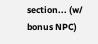section... (w/ bonus NPC)